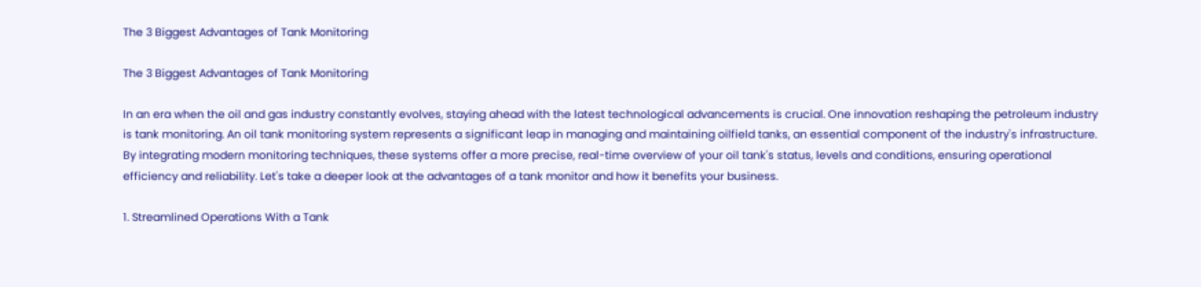The 3 Biggest Advantages of Tank Monitoring

The 3 Biggest Advantages of Tank Monitoring

In an era when the oil and gas industry constantly evolves, staying ahead with the latest technological advancements is crucial. One innovation reshaping the petroleum industry is tank monitoring. An oil tank monitoring system represents a significant leap in managing and maintaining oilfield tanks, an essential component of the industry's infrastructure. By integrating modern monitoring techniques, these systems offer a more precise, real-time overview of your oil tank's status, levels and conditions, ensuring operational efficiency and reliability. Let's take a deeper look at the advantages of a tank monitor and how it benefits your business.

1. Streamlined Operations With a Tank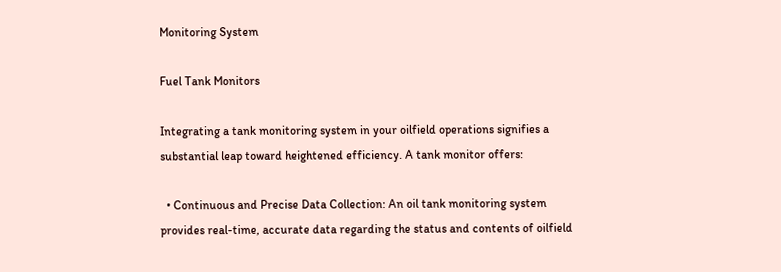Monitoring System

Fuel Tank Monitors

Integrating a tank monitoring system in your oilfield operations signifies a substantial leap toward heightened efficiency. A tank monitor offers:

  • Continuous and Precise Data Collection: An oil tank monitoring system provides real-time, accurate data regarding the status and contents of oilfield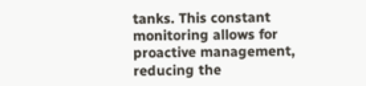tanks. This constant monitoring allows for proactive management, reducing the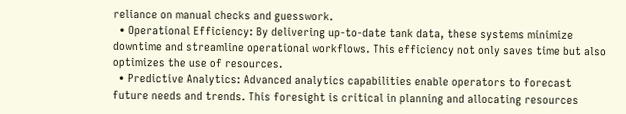reliance on manual checks and guesswork.
  • Operational Efficiency: By delivering up-to-date tank data, these systems minimize downtime and streamline operational workflows. This efficiency not only saves time but also optimizes the use of resources.
  • Predictive Analytics: Advanced analytics capabilities enable operators to forecast future needs and trends. This foresight is critical in planning and allocating resources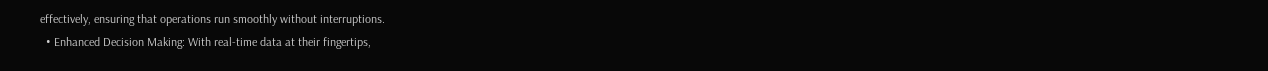effectively, ensuring that operations run smoothly without interruptions.
  • Enhanced Decision Making: With real-time data at their fingertips,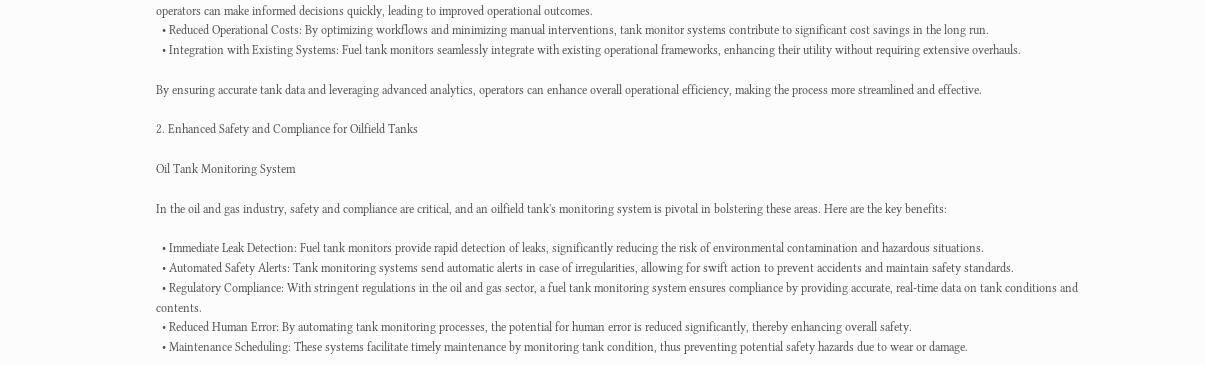operators can make informed decisions quickly, leading to improved operational outcomes.
  • Reduced Operational Costs: By optimizing workflows and minimizing manual interventions, tank monitor systems contribute to significant cost savings in the long run.
  • Integration with Existing Systems: Fuel tank monitors seamlessly integrate with existing operational frameworks, enhancing their utility without requiring extensive overhauls.

By ensuring accurate tank data and leveraging advanced analytics, operators can enhance overall operational efficiency, making the process more streamlined and effective.

2. Enhanced Safety and Compliance for Oilfield Tanks

Oil Tank Monitoring System

In the oil and gas industry, safety and compliance are critical, and an oilfield tank's monitoring system is pivotal in bolstering these areas. Here are the key benefits:

  • Immediate Leak Detection: Fuel tank monitors provide rapid detection of leaks, significantly reducing the risk of environmental contamination and hazardous situations.
  • Automated Safety Alerts: Tank monitoring systems send automatic alerts in case of irregularities, allowing for swift action to prevent accidents and maintain safety standards.
  • Regulatory Compliance: With stringent regulations in the oil and gas sector, a fuel tank monitoring system ensures compliance by providing accurate, real-time data on tank conditions and contents.
  • Reduced Human Error: By automating tank monitoring processes, the potential for human error is reduced significantly, thereby enhancing overall safety.
  • Maintenance Scheduling: These systems facilitate timely maintenance by monitoring tank condition, thus preventing potential safety hazards due to wear or damage.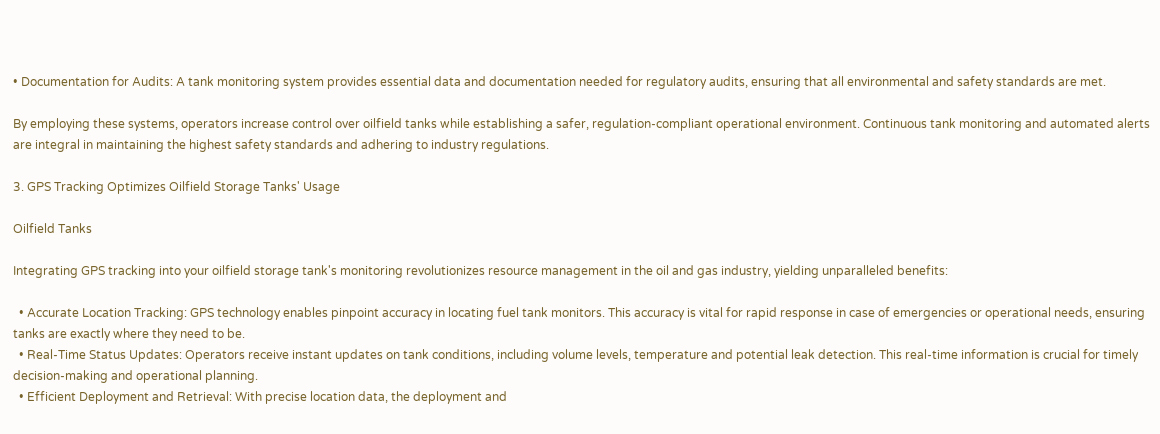• Documentation for Audits: A tank monitoring system provides essential data and documentation needed for regulatory audits, ensuring that all environmental and safety standards are met.

By employing these systems, operators increase control over oilfield tanks while establishing a safer, regulation-compliant operational environment. Continuous tank monitoring and automated alerts are integral in maintaining the highest safety standards and adhering to industry regulations.

3. GPS Tracking Optimizes Oilfield Storage Tanks' Usage

Oilfield Tanks

Integrating GPS tracking into your oilfield storage tank's monitoring revolutionizes resource management in the oil and gas industry, yielding unparalleled benefits:

  • Accurate Location Tracking: GPS technology enables pinpoint accuracy in locating fuel tank monitors. This accuracy is vital for rapid response in case of emergencies or operational needs, ensuring tanks are exactly where they need to be.
  • Real-Time Status Updates: Operators receive instant updates on tank conditions, including volume levels, temperature and potential leak detection. This real-time information is crucial for timely decision-making and operational planning.
  • Efficient Deployment and Retrieval: With precise location data, the deployment and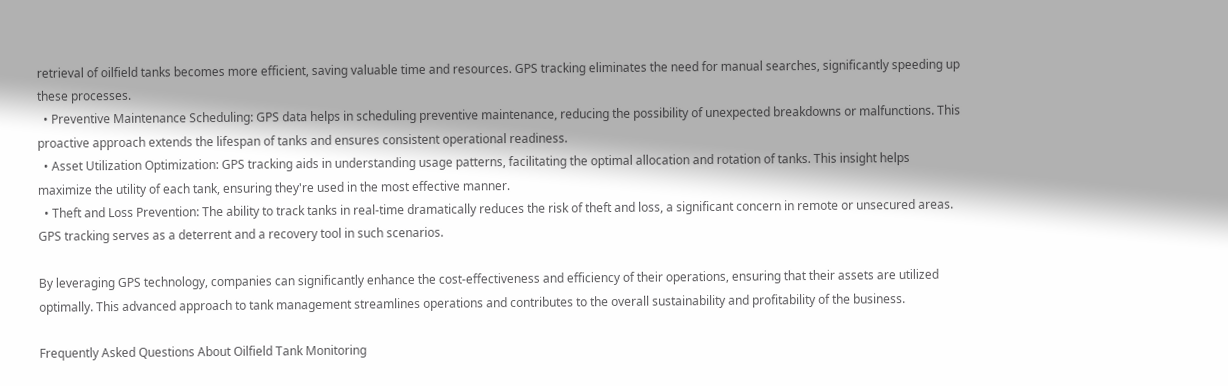retrieval of oilfield tanks becomes more efficient, saving valuable time and resources. GPS tracking eliminates the need for manual searches, significantly speeding up these processes.
  • Preventive Maintenance Scheduling: GPS data helps in scheduling preventive maintenance, reducing the possibility of unexpected breakdowns or malfunctions. This proactive approach extends the lifespan of tanks and ensures consistent operational readiness.
  • Asset Utilization Optimization: GPS tracking aids in understanding usage patterns, facilitating the optimal allocation and rotation of tanks. This insight helps maximize the utility of each tank, ensuring they're used in the most effective manner.
  • Theft and Loss Prevention: The ability to track tanks in real-time dramatically reduces the risk of theft and loss, a significant concern in remote or unsecured areas. GPS tracking serves as a deterrent and a recovery tool in such scenarios.

By leveraging GPS technology, companies can significantly enhance the cost-effectiveness and efficiency of their operations, ensuring that their assets are utilized optimally. This advanced approach to tank management streamlines operations and contributes to the overall sustainability and profitability of the business.

Frequently Asked Questions About Oilfield Tank Monitoring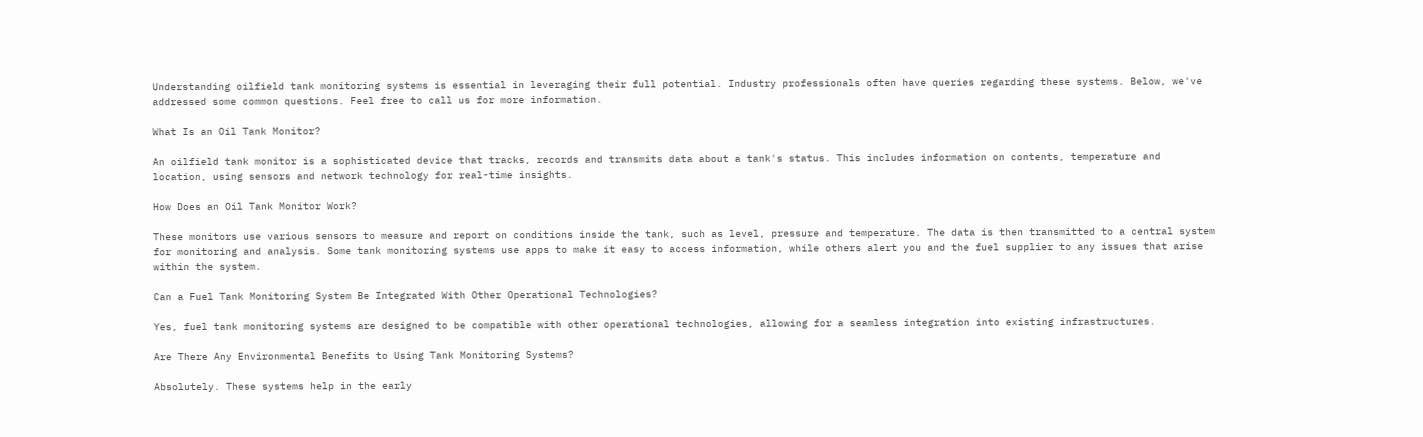Understanding oilfield tank monitoring systems is essential in leveraging their full potential. Industry professionals often have queries regarding these systems. Below, we've addressed some common questions. Feel free to call us for more information.

What Is an Oil Tank Monitor?

An oilfield tank monitor is a sophisticated device that tracks, records and transmits data about a tank's status. This includes information on contents, temperature and location, using sensors and network technology for real-time insights.

How Does an Oil Tank Monitor Work?

These monitors use various sensors to measure and report on conditions inside the tank, such as level, pressure and temperature. The data is then transmitted to a central system for monitoring and analysis. Some tank monitoring systems use apps to make it easy to access information, while others alert you and the fuel supplier to any issues that arise within the system.

Can a Fuel Tank Monitoring System Be Integrated With Other Operational Technologies?

Yes, fuel tank monitoring systems are designed to be compatible with other operational technologies, allowing for a seamless integration into existing infrastructures.

Are There Any Environmental Benefits to Using Tank Monitoring Systems?

Absolutely. These systems help in the early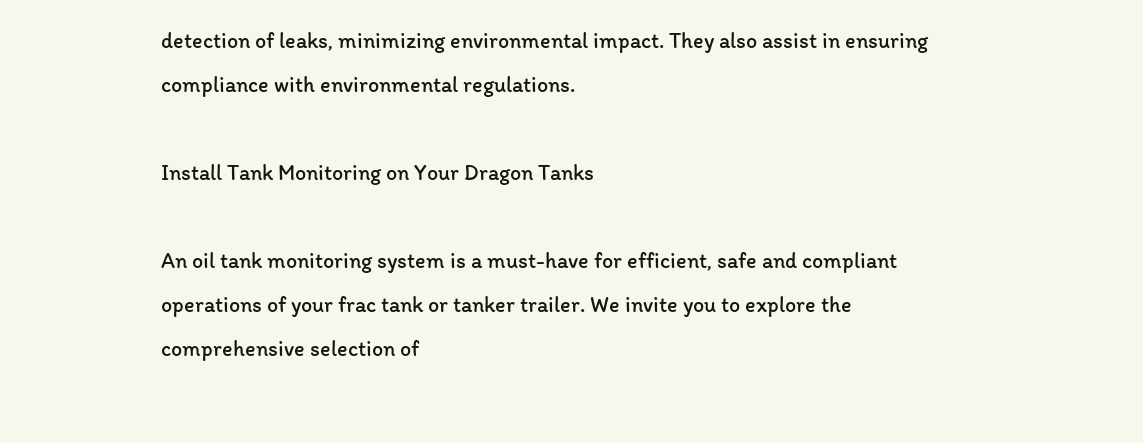detection of leaks, minimizing environmental impact. They also assist in ensuring compliance with environmental regulations.

Install Tank Monitoring on Your Dragon Tanks

An oil tank monitoring system is a must-have for efficient, safe and compliant operations of your frac tank or tanker trailer. We invite you to explore the comprehensive selection of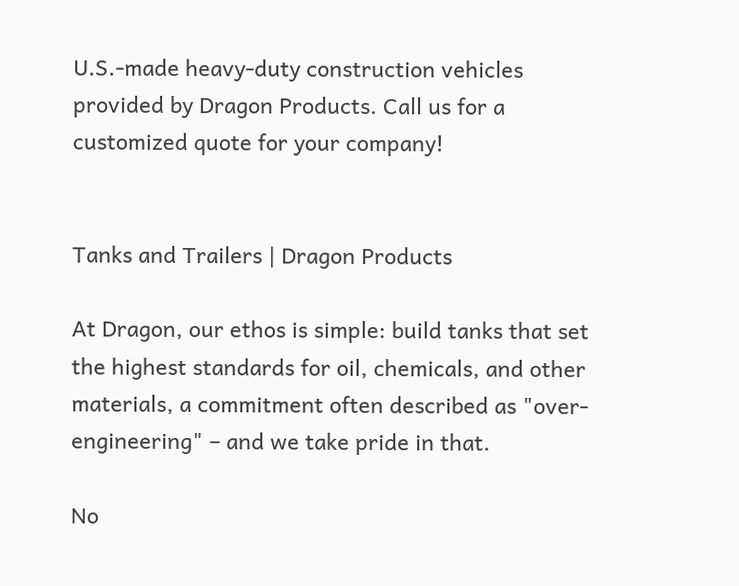U.S.-made heavy-duty construction vehicles provided by Dragon Products. Call us for a customized quote for your company!


Tanks and Trailers | Dragon Products

At Dragon, our ethos is simple: build tanks that set the highest standards for oil, chemicals, and other materials, a commitment often described as "over-engineering" – and we take pride in that.

No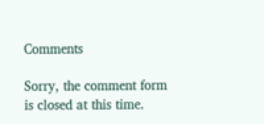Comments

Sorry, the comment form is closed at this time.